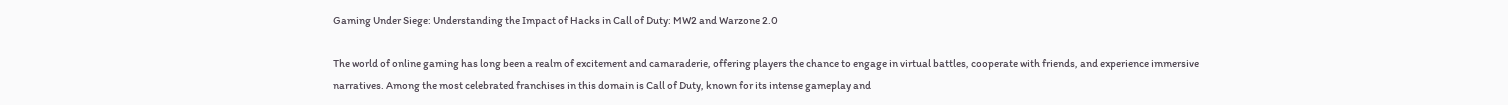Gaming Under Siege: Understanding the Impact of Hacks in Call of Duty: MW2 and Warzone 2.0

The world of online gaming has long been a realm of excitement and camaraderie, offering players the chance to engage in virtual battles, cooperate with friends, and experience immersive narratives. Among the most celebrated franchises in this domain is Call of Duty, known for its intense gameplay and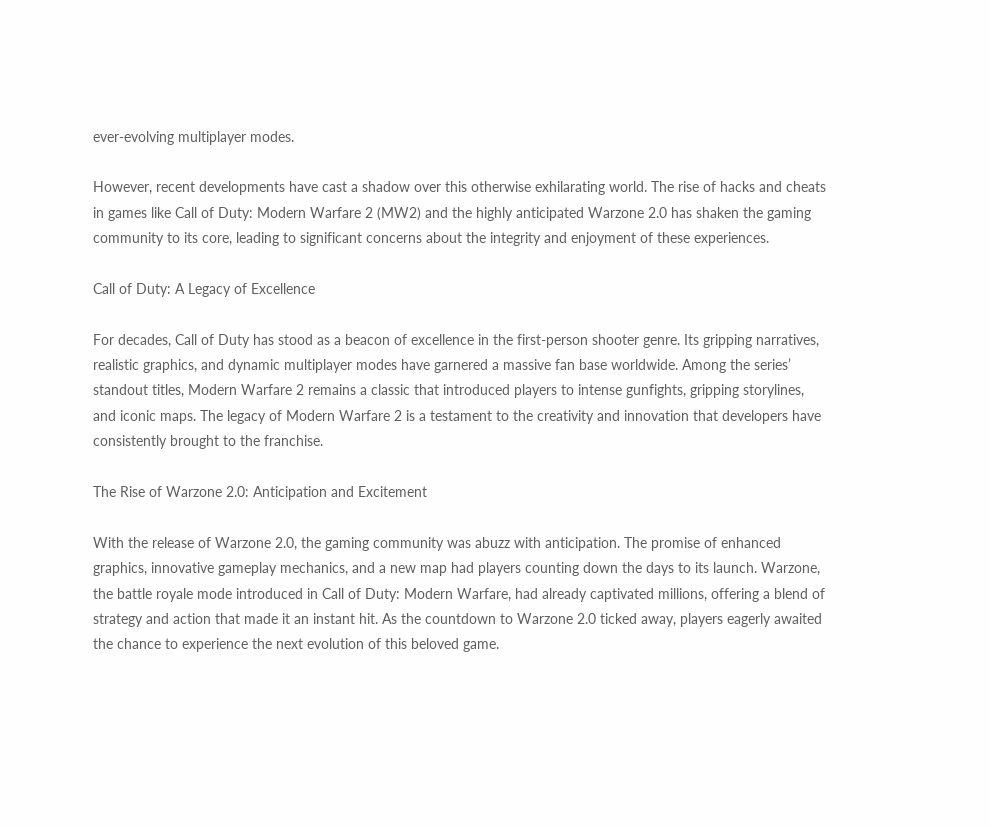ever-evolving multiplayer modes.

However, recent developments have cast a shadow over this otherwise exhilarating world. The rise of hacks and cheats in games like Call of Duty: Modern Warfare 2 (MW2) and the highly anticipated Warzone 2.0 has shaken the gaming community to its core, leading to significant concerns about the integrity and enjoyment of these experiences.

Call of Duty: A Legacy of Excellence

For decades, Call of Duty has stood as a beacon of excellence in the first-person shooter genre. Its gripping narratives, realistic graphics, and dynamic multiplayer modes have garnered a massive fan base worldwide. Among the series’ standout titles, Modern Warfare 2 remains a classic that introduced players to intense gunfights, gripping storylines, and iconic maps. The legacy of Modern Warfare 2 is a testament to the creativity and innovation that developers have consistently brought to the franchise.

The Rise of Warzone 2.0: Anticipation and Excitement

With the release of Warzone 2.0, the gaming community was abuzz with anticipation. The promise of enhanced graphics, innovative gameplay mechanics, and a new map had players counting down the days to its launch. Warzone, the battle royale mode introduced in Call of Duty: Modern Warfare, had already captivated millions, offering a blend of strategy and action that made it an instant hit. As the countdown to Warzone 2.0 ticked away, players eagerly awaited the chance to experience the next evolution of this beloved game.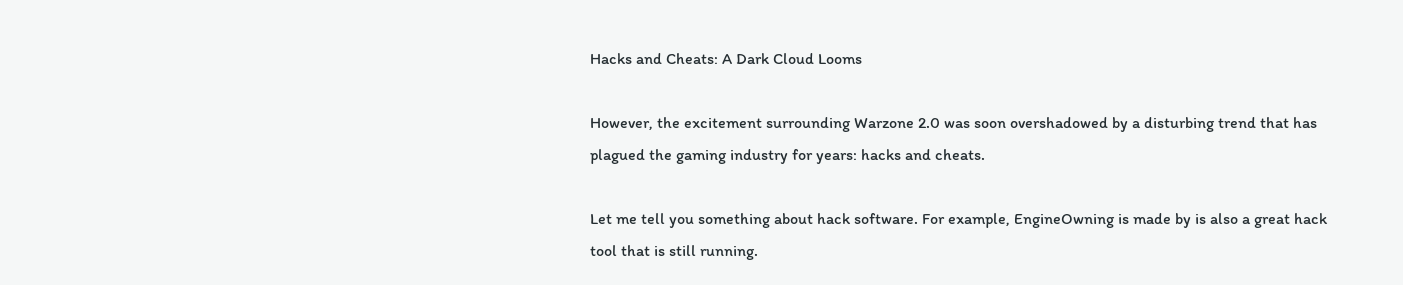Hacks and Cheats: A Dark Cloud Looms

However, the excitement surrounding Warzone 2.0 was soon overshadowed by a disturbing trend that has plagued the gaming industry for years: hacks and cheats.

Let me tell you something about hack software. For example, EngineOwning is made by is also a great hack tool that is still running.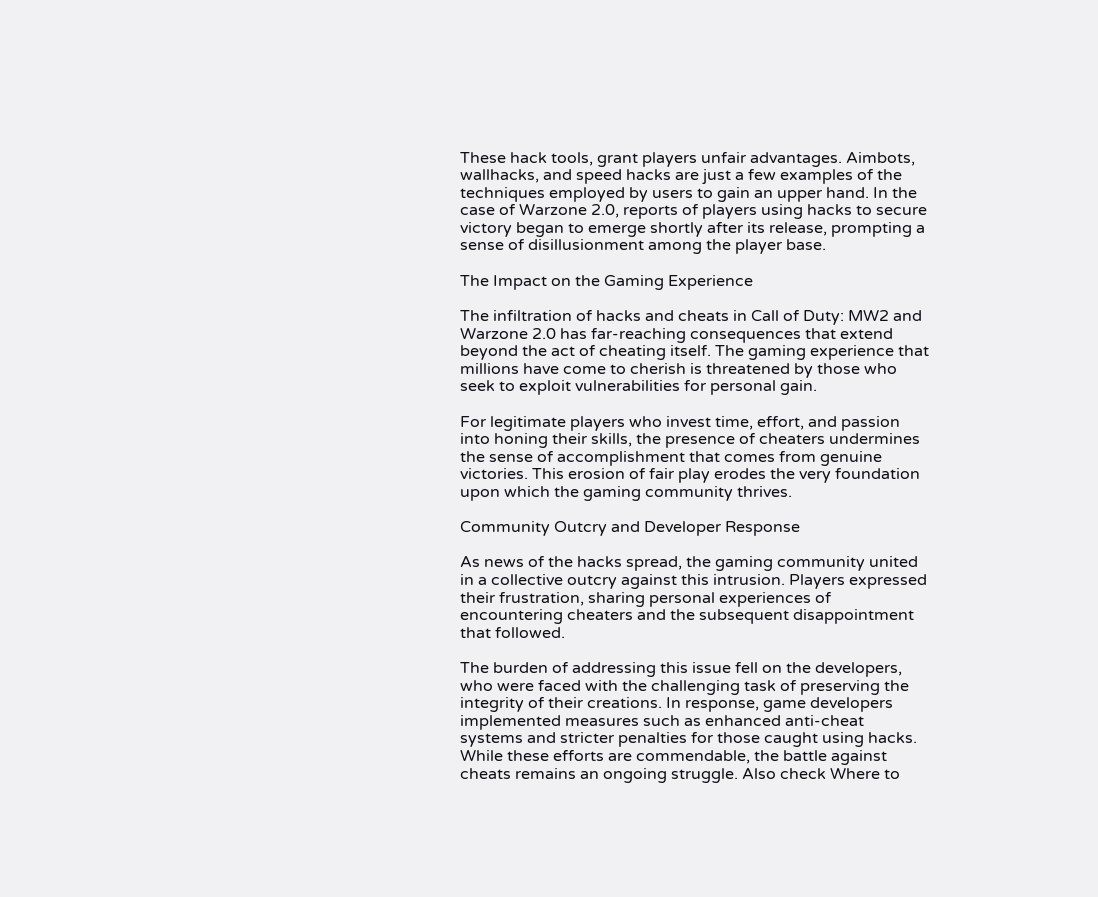These hack tools, grant players unfair advantages. Aimbots, wallhacks, and speed hacks are just a few examples of the techniques employed by users to gain an upper hand. In the case of Warzone 2.0, reports of players using hacks to secure victory began to emerge shortly after its release, prompting a sense of disillusionment among the player base.

The Impact on the Gaming Experience

The infiltration of hacks and cheats in Call of Duty: MW2 and Warzone 2.0 has far-reaching consequences that extend beyond the act of cheating itself. The gaming experience that millions have come to cherish is threatened by those who seek to exploit vulnerabilities for personal gain.

For legitimate players who invest time, effort, and passion into honing their skills, the presence of cheaters undermines the sense of accomplishment that comes from genuine victories. This erosion of fair play erodes the very foundation upon which the gaming community thrives.

Community Outcry and Developer Response

As news of the hacks spread, the gaming community united in a collective outcry against this intrusion. Players expressed their frustration, sharing personal experiences of encountering cheaters and the subsequent disappointment that followed.

The burden of addressing this issue fell on the developers, who were faced with the challenging task of preserving the integrity of their creations. In response, game developers implemented measures such as enhanced anti-cheat systems and stricter penalties for those caught using hacks. While these efforts are commendable, the battle against cheats remains an ongoing struggle. Also check Where to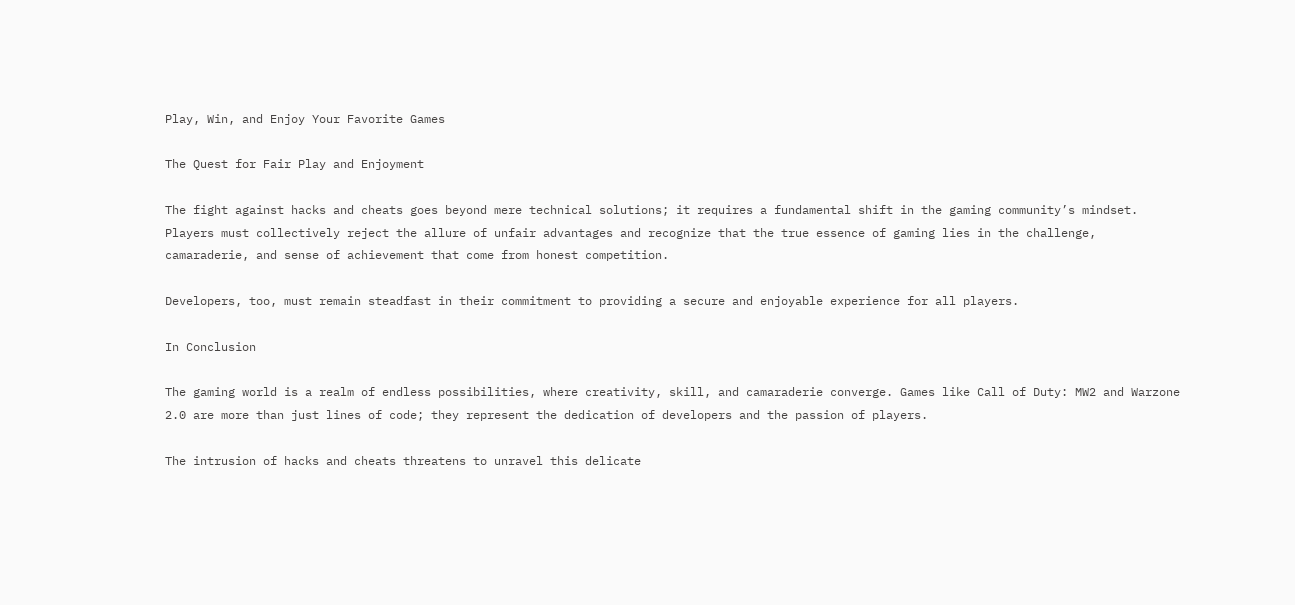Play, Win, and Enjoy Your Favorite Games

The Quest for Fair Play and Enjoyment

The fight against hacks and cheats goes beyond mere technical solutions; it requires a fundamental shift in the gaming community’s mindset. Players must collectively reject the allure of unfair advantages and recognize that the true essence of gaming lies in the challenge, camaraderie, and sense of achievement that come from honest competition.

Developers, too, must remain steadfast in their commitment to providing a secure and enjoyable experience for all players.

In Conclusion

The gaming world is a realm of endless possibilities, where creativity, skill, and camaraderie converge. Games like Call of Duty: MW2 and Warzone 2.0 are more than just lines of code; they represent the dedication of developers and the passion of players.

The intrusion of hacks and cheats threatens to unravel this delicate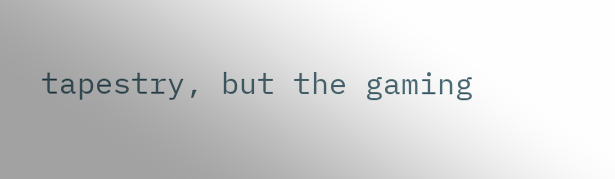tapestry, but the gaming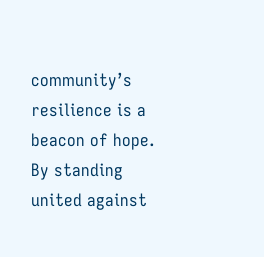community’s resilience is a beacon of hope. By standing united against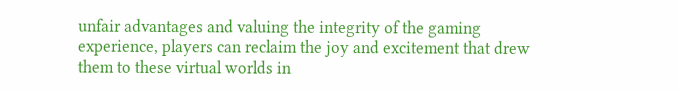unfair advantages and valuing the integrity of the gaming experience, players can reclaim the joy and excitement that drew them to these virtual worlds in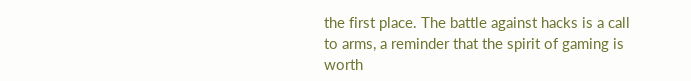the first place. The battle against hacks is a call to arms, a reminder that the spirit of gaming is worth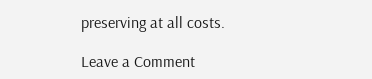preserving at all costs.

Leave a Comment